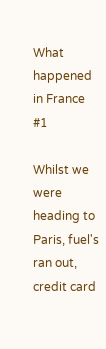What happened in France #1

Whilst we were heading to Paris, fuel's ran out, credit card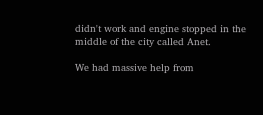didn't work and engine stopped in the middle of the city called Anet.

We had massive help from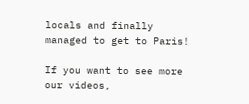locals and finally managed to get to Paris!

If you want to see more our videos,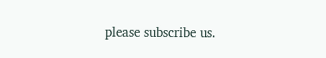please subscribe us.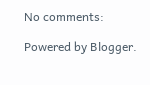No comments:

Powered by Blogger.